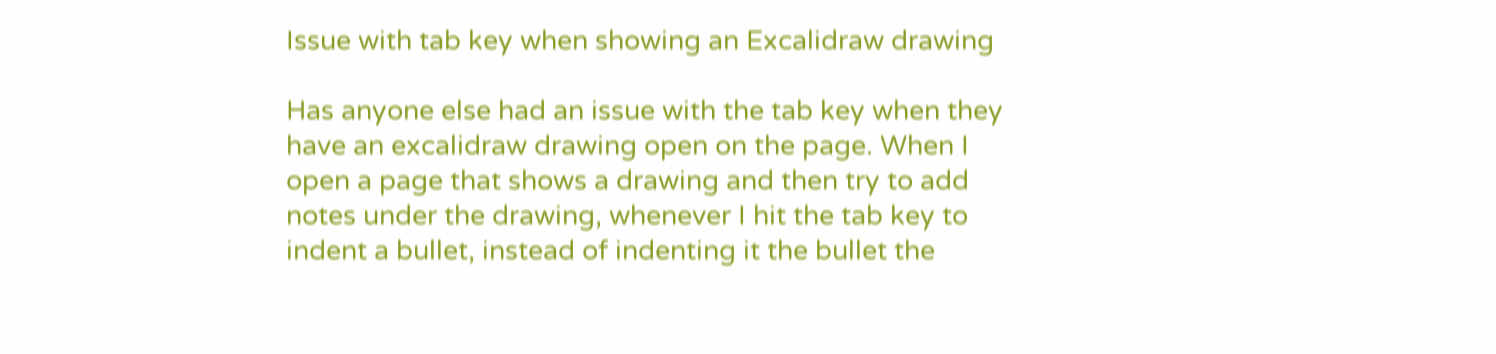Issue with tab key when showing an Excalidraw drawing

Has anyone else had an issue with the tab key when they have an excalidraw drawing open on the page. When I open a page that shows a drawing and then try to add notes under the drawing, whenever I hit the tab key to indent a bullet, instead of indenting it the bullet the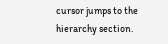cursor jumps to the hierarchy section.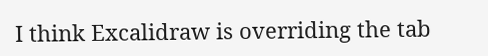I think Excalidraw is overriding the tab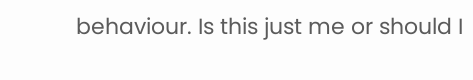behaviour. Is this just me or should I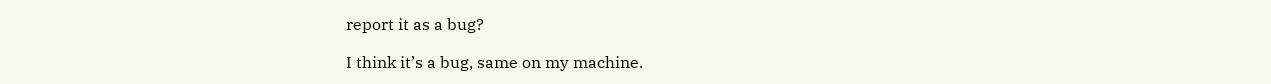report it as a bug?

I think it’s a bug, same on my machine.